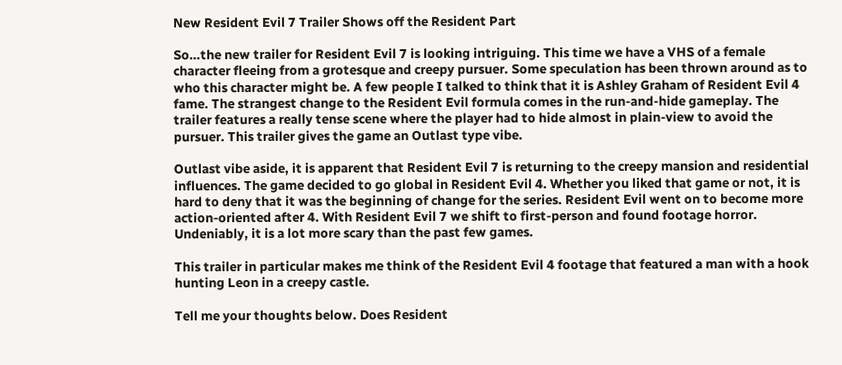New Resident Evil 7 Trailer Shows off the Resident Part

So…the new trailer for Resident Evil 7 is looking intriguing. This time we have a VHS of a female character fleeing from a grotesque and creepy pursuer. Some speculation has been thrown around as to who this character might be. A few people I talked to think that it is Ashley Graham of Resident Evil 4 fame. The strangest change to the Resident Evil formula comes in the run-and-hide gameplay. The trailer features a really tense scene where the player had to hide almost in plain-view to avoid the pursuer. This trailer gives the game an Outlast type vibe.

Outlast vibe aside, it is apparent that Resident Evil 7 is returning to the creepy mansion and residential influences. The game decided to go global in Resident Evil 4. Whether you liked that game or not, it is hard to deny that it was the beginning of change for the series. Resident Evil went on to become more action-oriented after 4. With Resident Evil 7 we shift to first-person and found footage horror. Undeniably, it is a lot more scary than the past few games.

This trailer in particular makes me think of the Resident Evil 4 footage that featured a man with a hook hunting Leon in a creepy castle.

Tell me your thoughts below. Does Resident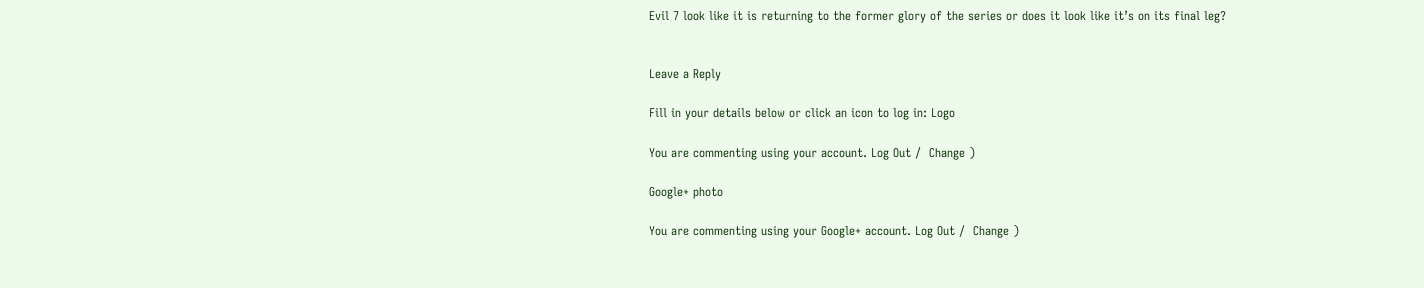Evil 7 look like it is returning to the former glory of the series or does it look like it’s on its final leg?


Leave a Reply

Fill in your details below or click an icon to log in: Logo

You are commenting using your account. Log Out /  Change )

Google+ photo

You are commenting using your Google+ account. Log Out /  Change )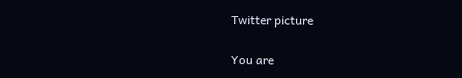Twitter picture

You are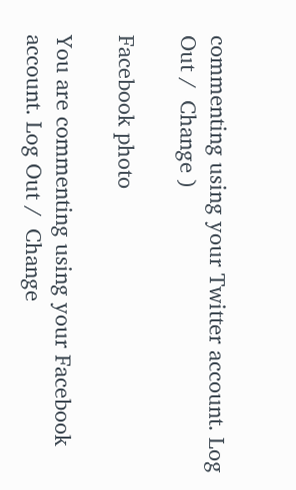commenting using your Twitter account. Log Out /  Change )

Facebook photo

You are commenting using your Facebook account. Log Out /  Change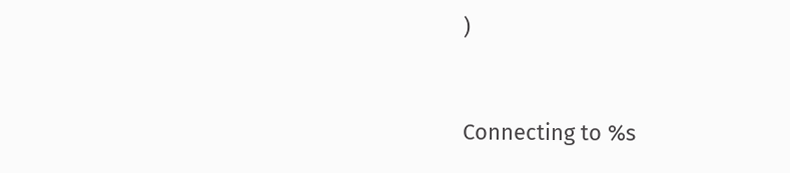)


Connecting to %s